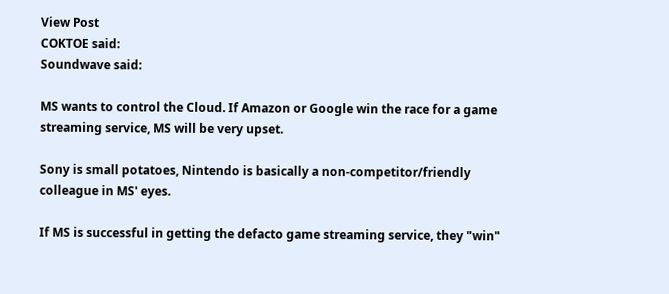View Post
COKTOE said:
Soundwave said:

MS wants to control the Cloud. If Amazon or Google win the race for a game streaming service, MS will be very upset.

Sony is small potatoes, Nintendo is basically a non-competitor/friendly colleague in MS' eyes.

If MS is successful in getting the defacto game streaming service, they "win"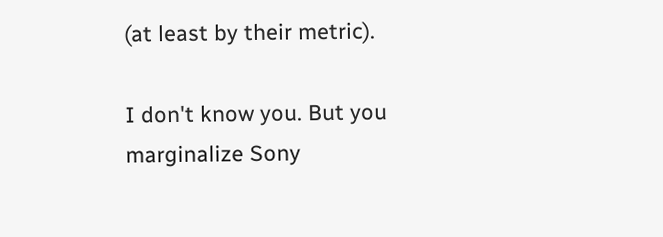(at least by their metric).

I don't know you. But you marginalize Sony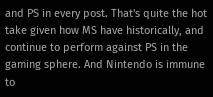and PS in every post. That's quite the hot take given how MS have historically, and continue to perform against PS in the gaming sphere. And Nintendo is immune to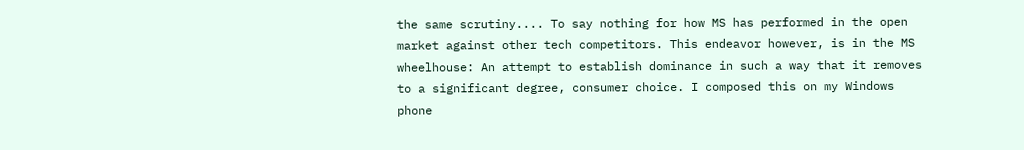the same scrutiny.... To say nothing for how MS has performed in the open market against other tech competitors. This endeavor however, is in the MS wheelhouse: An attempt to establish dominance in such a way that it removes to a significant degree, consumer choice. I composed this on my Windows phone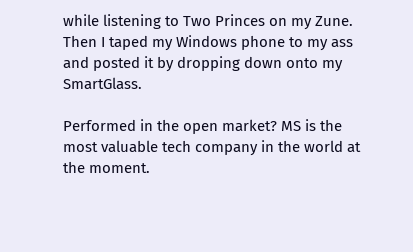while listening to Two Princes on my Zune. Then I taped my Windows phone to my ass and posted it by dropping down onto my SmartGlass.

Performed in the open market? MS is the most valuable tech company in the world at the moment.